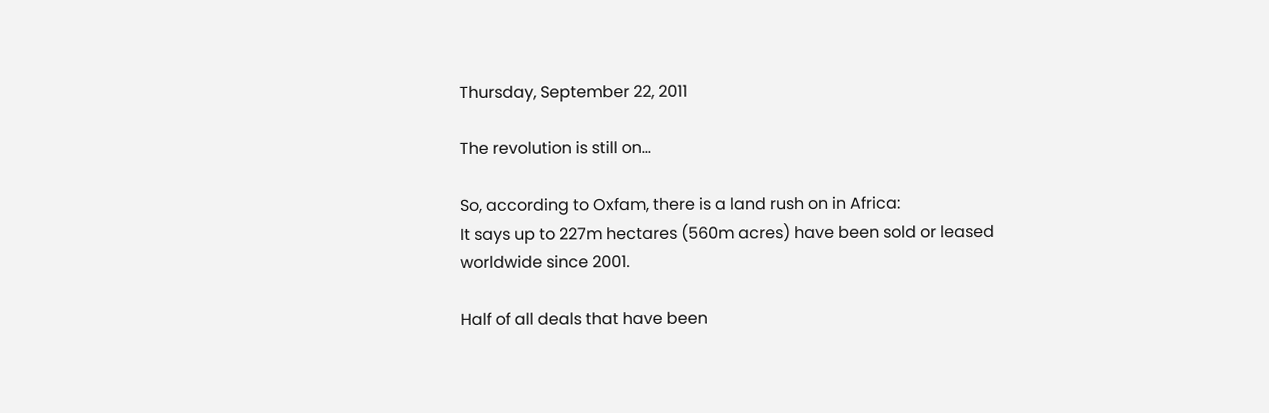Thursday, September 22, 2011

The revolution is still on...

So, according to Oxfam, there is a land rush on in Africa:
It says up to 227m hectares (560m acres) have been sold or leased worldwide since 2001.

Half of all deals that have been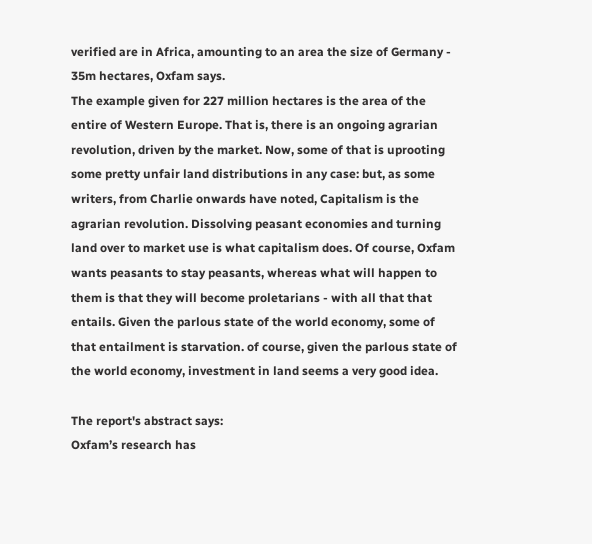verified are in Africa, amounting to an area the size of Germany - 35m hectares, Oxfam says.
The example given for 227 million hectares is the area of the entire of Western Europe. That is, there is an ongoing agrarian revolution, driven by the market. Now, some of that is uprooting some pretty unfair land distributions in any case: but, as some writers, from Charlie onwards have noted, Capitalism is the agrarian revolution. Dissolving peasant economies and turning land over to market use is what capitalism does. Of course, Oxfam wants peasants to stay peasants, whereas what will happen to them is that they will become proletarians - with all that that entails. Given the parlous state of the world economy, some of that entailment is starvation. of course, given the parlous state of the world economy, investment in land seems a very good idea.

The report's abstract says:
Oxfam’s research has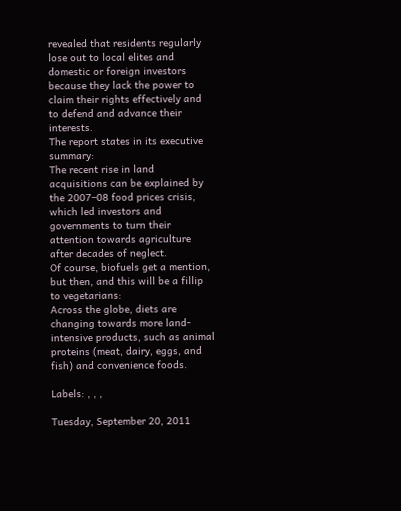revealed that residents regularly lose out to local elites and domestic or foreign investors because they lack the power to claim their rights effectively and to defend and advance their interests.
The report states in its executive summary:
The recent rise in land acquisitions can be explained by the 2007–08 food prices crisis, which led investors and governments to turn their attention towards agriculture after decades of neglect.
Of course, biofuels get a mention, but then, and this will be a fillip to vegetarians:
Across the globe, diets are changing towards more land-intensive products, such as animal proteins (meat, dairy, eggs, and fish) and convenience foods.

Labels: , , ,

Tuesday, September 20, 2011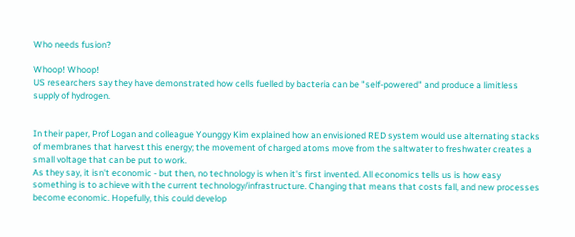Who needs fusion?

Whoop! Whoop!
US researchers say they have demonstrated how cells fuelled by bacteria can be "self-powered" and produce a limitless supply of hydrogen.


In their paper, Prof Logan and colleague Younggy Kim explained how an envisioned RED system would use alternating stacks of membranes that harvest this energy; the movement of charged atoms move from the saltwater to freshwater creates a small voltage that can be put to work.
As they say, it isn't economic - but then, no technology is when it's first invented. All economics tells us is how easy something is to achieve with the current technology/infrastructure. Changing that means that costs fall, and new processes become economic. Hopefully, this could develop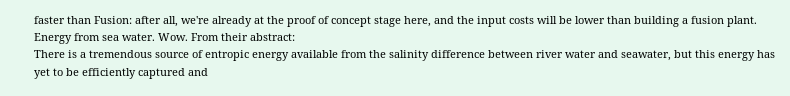faster than Fusion: after all, we're already at the proof of concept stage here, and the input costs will be lower than building a fusion plant. Energy from sea water. Wow. From their abstract:
There is a tremendous source of entropic energy available from the salinity difference between river water and seawater, but this energy has yet to be efficiently captured and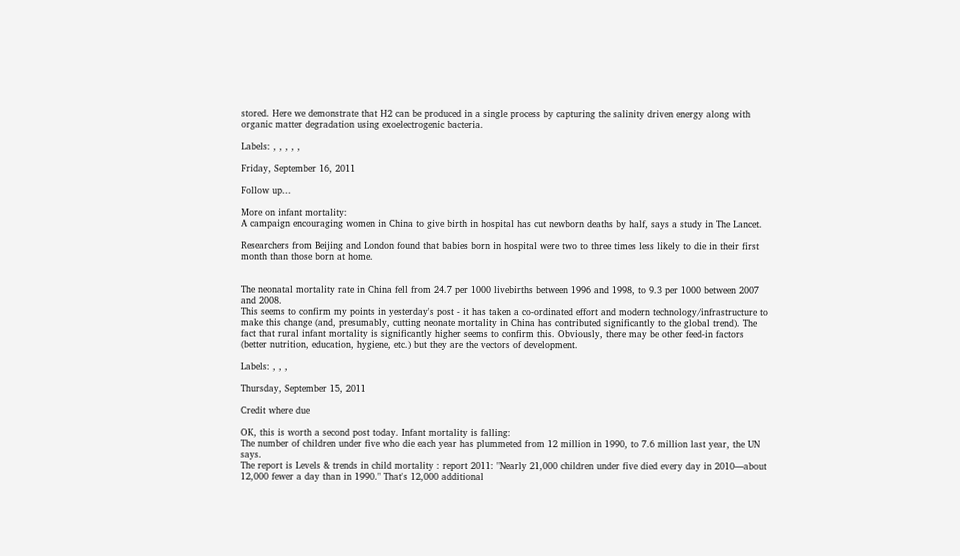stored. Here we demonstrate that H2 can be produced in a single process by capturing the salinity driven energy along with organic matter degradation using exoelectrogenic bacteria.

Labels: , , , , ,

Friday, September 16, 2011

Follow up...

More on infant mortality:
A campaign encouraging women in China to give birth in hospital has cut newborn deaths by half, says a study in The Lancet.

Researchers from Beijing and London found that babies born in hospital were two to three times less likely to die in their first month than those born at home.


The neonatal mortality rate in China fell from 24.7 per 1000 livebirths between 1996 and 1998, to 9.3 per 1000 between 2007 and 2008.
This seems to confirm my points in yesterday's post - it has taken a co-ordinated effort and modern technology/infrastructure to make this change (and, presumably, cutting neonate mortality in China has contributed significantly to the global trend). The fact that rural infant mortality is significantly higher seems to confirm this. Obviously, there may be other feed-in factors (better nutrition, education, hygiene, etc.) but they are the vectors of development.

Labels: , , ,

Thursday, September 15, 2011

Credit where due

OK, this is worth a second post today. Infant mortality is falling:
The number of children under five who die each year has plummeted from 12 million in 1990, to 7.6 million last year, the UN says.
The report is Levels & trends in child mortality : report 2011: "Nearly 21,000 children under five died every day in 2010—about 12,000 fewer a day than in 1990." That's 12,000 additional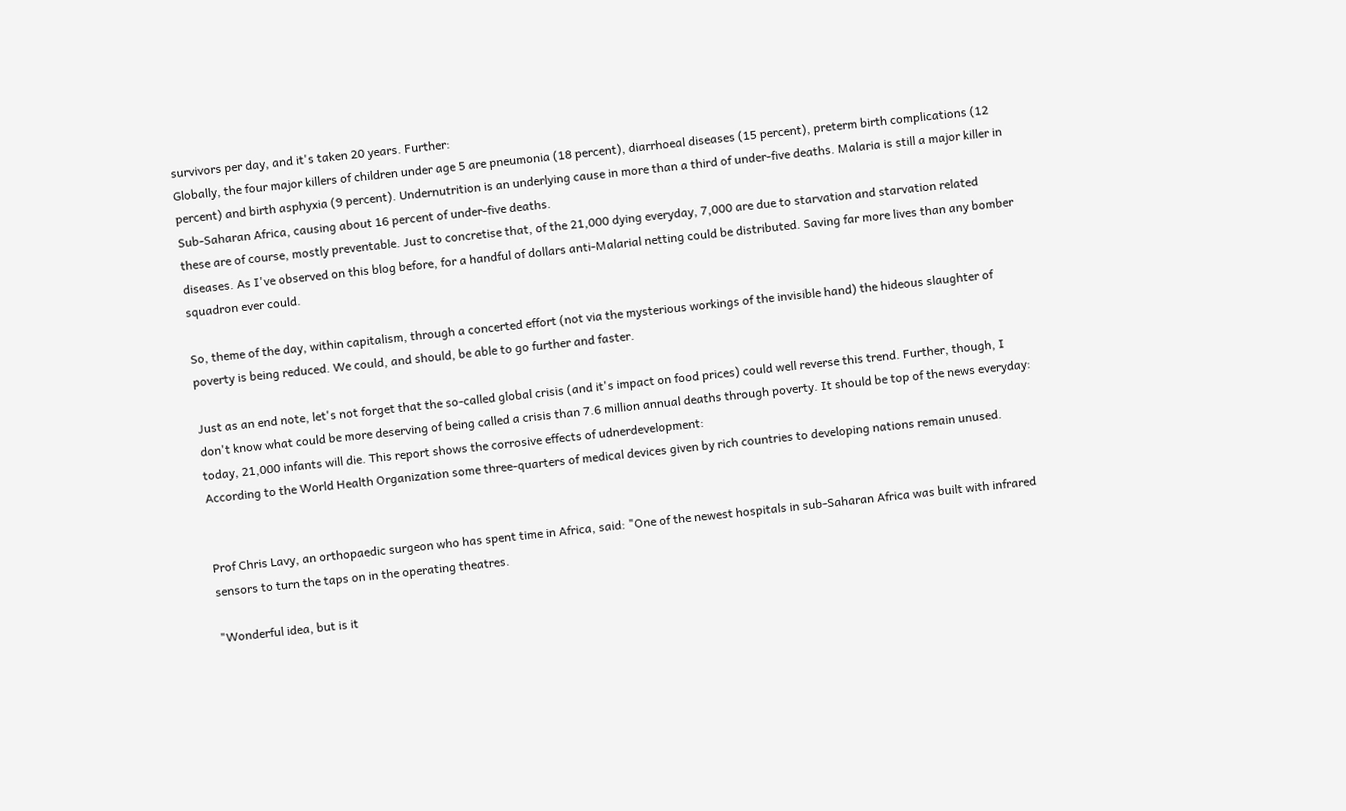survivors per day, and it's taken 20 years. Further:
Globally, the four major killers of children under age 5 are pneumonia (18 percent), diarrhoeal diseases (15 percent), preterm birth complications (12 percent) and birth asphyxia (9 percent). Undernutrition is an underlying cause in more than a third of under-five deaths. Malaria is still a major killer in Sub-Saharan Africa, causing about 16 percent of under-five deaths.
these are of course, mostly preventable. Just to concretise that, of the 21,000 dying everyday, 7,000 are due to starvation and starvation related diseases. As I've observed on this blog before, for a handful of dollars anti-Malarial netting could be distributed. Saving far more lives than any bomber squadron ever could.

So, theme of the day, within capitalism, through a concerted effort (not via the mysterious workings of the invisible hand) the hideous slaughter of poverty is being reduced. We could, and should, be able to go further and faster.

Just as an end note, let's not forget that the so-called global crisis (and it's impact on food prices) could well reverse this trend. Further, though, I don't know what could be more deserving of being called a crisis than 7.6 million annual deaths through poverty. It should be top of the news everyday: today, 21,000 infants will die. This report shows the corrosive effects of udnerdevelopment:
According to the World Health Organization some three-quarters of medical devices given by rich countries to developing nations remain unused.


Prof Chris Lavy, an orthopaedic surgeon who has spent time in Africa, said: "One of the newest hospitals in sub-Saharan Africa was built with infrared sensors to turn the taps on in the operating theatres.

"Wonderful idea, but is it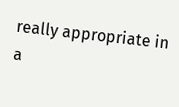really appropriate in a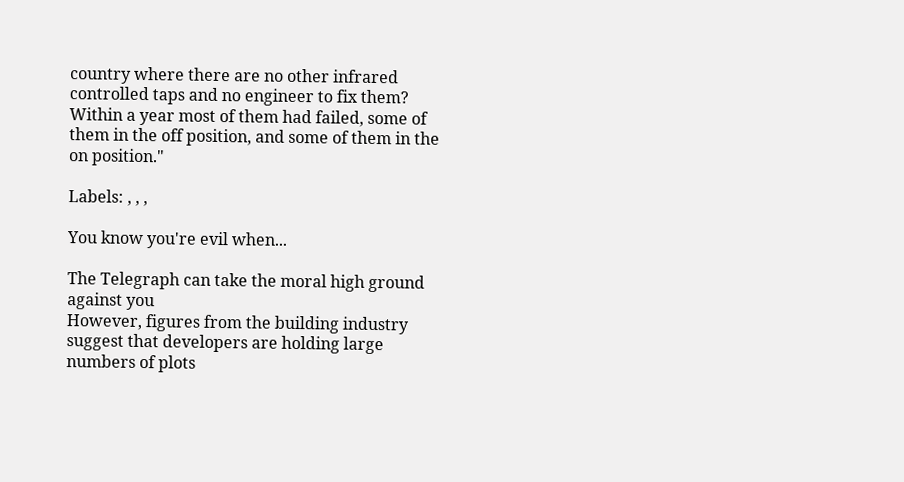country where there are no other infrared controlled taps and no engineer to fix them? Within a year most of them had failed, some of them in the off position, and some of them in the on position."

Labels: , , ,

You know you're evil when...

The Telegraph can take the moral high ground against you
However, figures from the building industry suggest that developers are holding large numbers of plots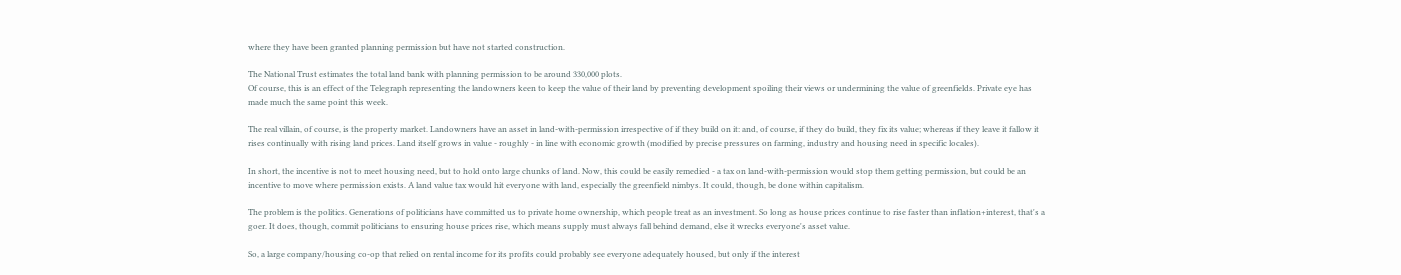where they have been granted planning permission but have not started construction.

The National Trust estimates the total land bank with planning permission to be around 330,000 plots.
Of course, this is an effect of the Telegraph representing the landowners keen to keep the value of their land by preventing development spoiling their views or undermining the value of greenfields. Private eye has made much the same point this week.

The real villain, of course, is the property market. Landowners have an asset in land-with-permission irrespective of if they build on it: and, of course, if they do build, they fix its value; whereas if they leave it fallow it rises continually with rising land prices. Land itself grows in value - roughly - in line with economic growth (modified by precise pressures on farming, industry and housing need in specific locales).

In short, the incentive is not to meet housing need, but to hold onto large chunks of land. Now, this could be easily remedied - a tax on land-with-permission would stop them getting permission, but could be an incentive to move where permission exists. A land value tax would hit everyone with land, especially the greenfield nimbys. It could, though, be done within capitalism.

The problem is the politics. Generations of politicians have committed us to private home ownership, which people treat as an investment. So long as house prices continue to rise faster than inflation+interest, that's a goer. It does, though, commit politicians to ensuring house prices rise, which means supply must always fall behind demand, else it wrecks everyone's asset value.

So, a large company/housing co-op that relied on rental income for its profits could probably see everyone adequately housed, but only if the interest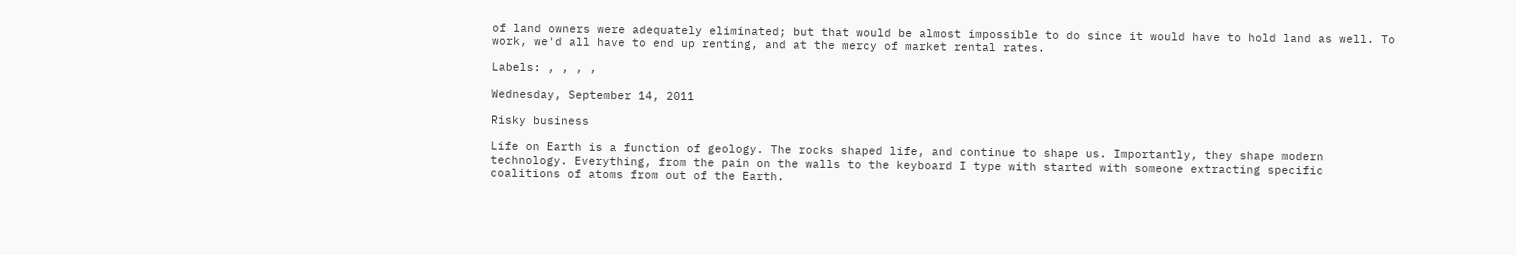of land owners were adequately eliminated; but that would be almost impossible to do since it would have to hold land as well. To work, we'd all have to end up renting, and at the mercy of market rental rates.

Labels: , , , ,

Wednesday, September 14, 2011

Risky business

Life on Earth is a function of geology. The rocks shaped life, and continue to shape us. Importantly, they shape modern technology. Everything, from the pain on the walls to the keyboard I type with started with someone extracting specific coalitions of atoms from out of the Earth.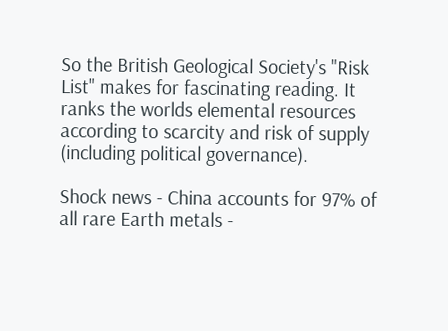So the British Geological Society's "Risk List" makes for fascinating reading. It ranks the worlds elemental resources according to scarcity and risk of supply (including political governance).

Shock news - China accounts for 97% of all rare Earth metals -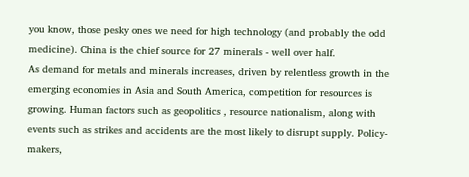you know, those pesky ones we need for high technology (and probably the odd medicine). China is the chief source for 27 minerals - well over half.
As demand for metals and minerals increases, driven by relentless growth in the emerging economies in Asia and South America, competition for resources is growing. Human factors such as geopolitics , resource nationalism, along with events such as strikes and accidents are the most likely to disrupt supply. Policy-makers,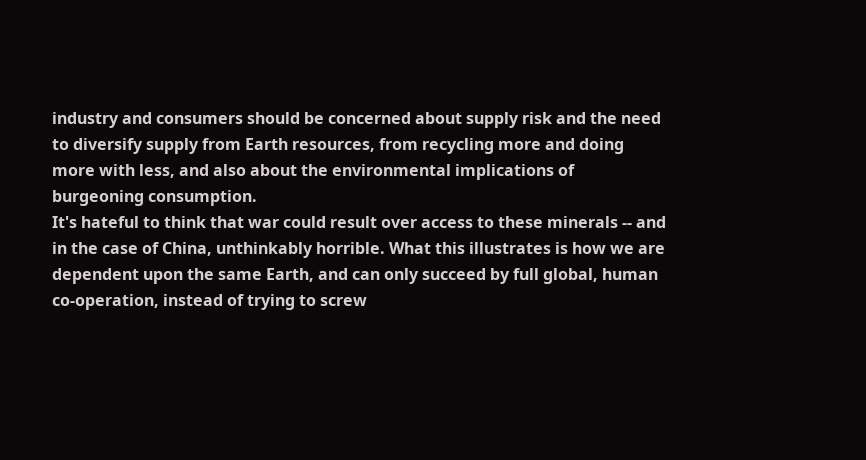industry and consumers should be concerned about supply risk and the need to diversify supply from Earth resources, from recycling more and doing more with less, and also about the environmental implications of burgeoning consumption.
It's hateful to think that war could result over access to these minerals -- and in the case of China, unthinkably horrible. What this illustrates is how we are dependent upon the same Earth, and can only succeed by full global, human co-operation, instead of trying to screw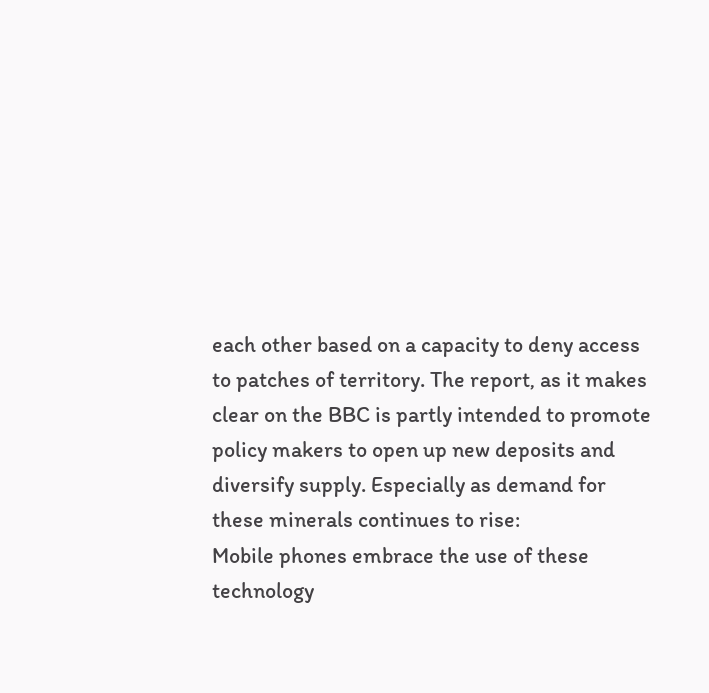each other based on a capacity to deny access to patches of territory. The report, as it makes clear on the BBC is partly intended to promote policy makers to open up new deposits and diversify supply. Especially as demand for these minerals continues to rise:
Mobile phones embrace the use of these technology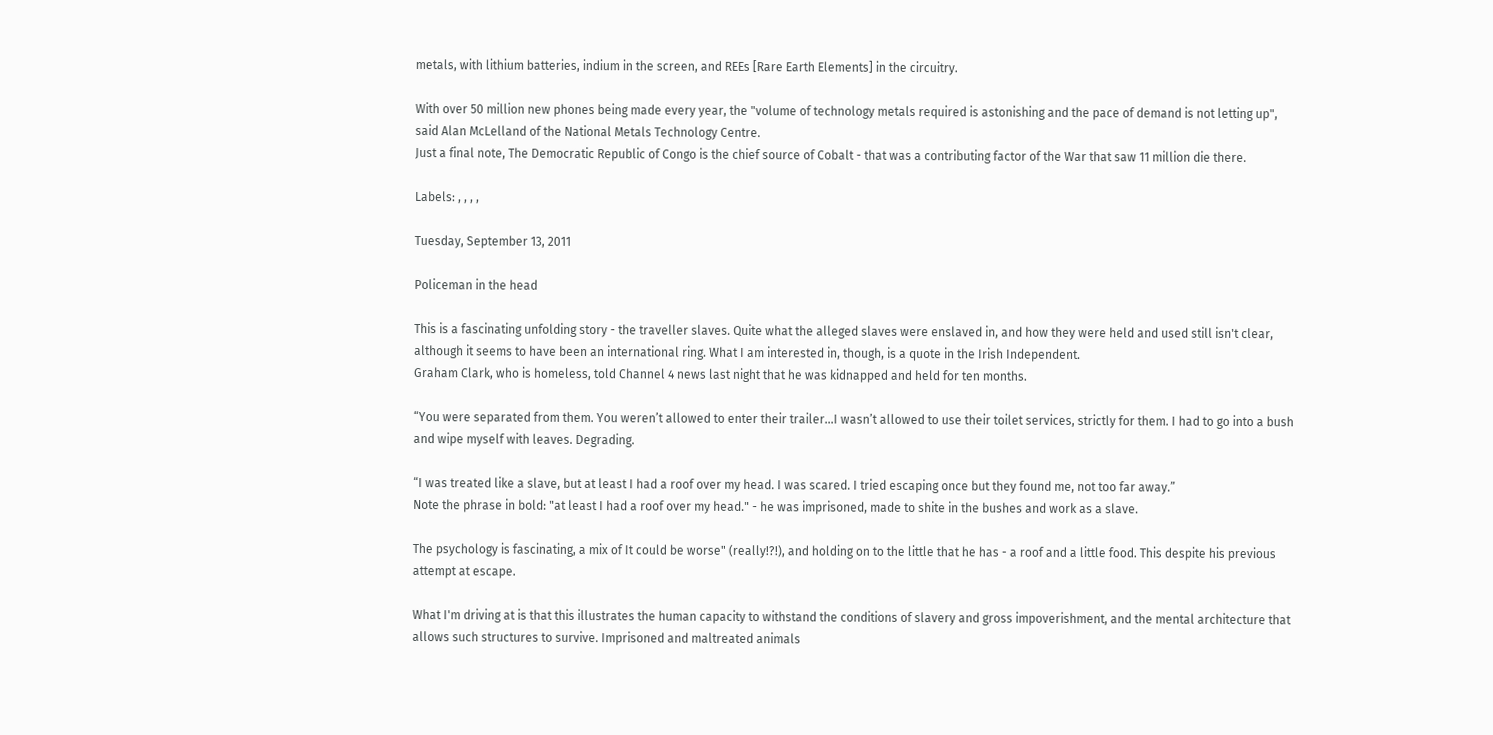metals, with lithium batteries, indium in the screen, and REEs [Rare Earth Elements] in the circuitry.

With over 50 million new phones being made every year, the "volume of technology metals required is astonishing and the pace of demand is not letting up", said Alan McLelland of the National Metals Technology Centre.
Just a final note, The Democratic Republic of Congo is the chief source of Cobalt - that was a contributing factor of the War that saw 11 million die there.

Labels: , , , ,

Tuesday, September 13, 2011

Policeman in the head

This is a fascinating unfolding story - the traveller slaves. Quite what the alleged slaves were enslaved in, and how they were held and used still isn't clear, although it seems to have been an international ring. What I am interested in, though, is a quote in the Irish Independent.
Graham Clark, who is homeless, told Channel 4 news last night that he was kidnapped and held for ten months.

“You were separated from them. You weren’t allowed to enter their trailer...I wasn’t allowed to use their toilet services, strictly for them. I had to go into a bush and wipe myself with leaves. Degrading.

“I was treated like a slave, but at least I had a roof over my head. I was scared. I tried escaping once but they found me, not too far away.”
Note the phrase in bold: "at least I had a roof over my head." - he was imprisoned, made to shite in the bushes and work as a slave.

The psychology is fascinating, a mix of It could be worse" (really!?!), and holding on to the little that he has - a roof and a little food. This despite his previous attempt at escape.

What I'm driving at is that this illustrates the human capacity to withstand the conditions of slavery and gross impoverishment, and the mental architecture that allows such structures to survive. Imprisoned and maltreated animals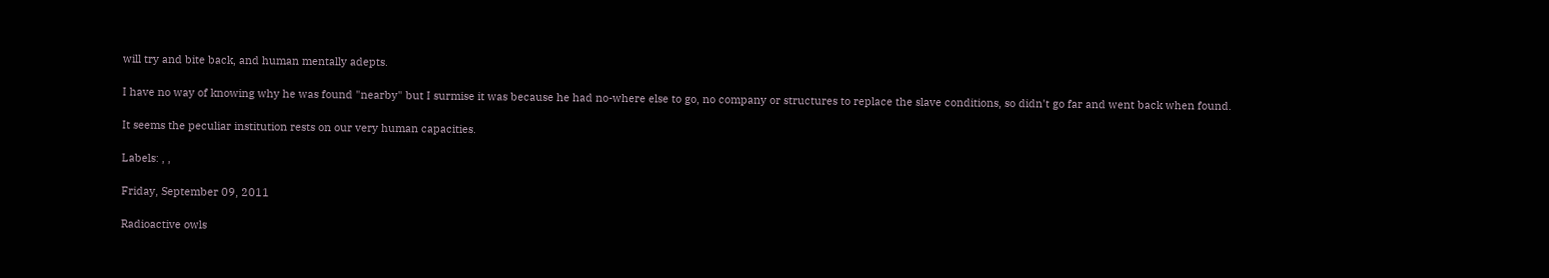will try and bite back, and human mentally adepts.

I have no way of knowing why he was found "nearby" but I surmise it was because he had no-where else to go, no company or structures to replace the slave conditions, so didn't go far and went back when found.

It seems the peculiar institution rests on our very human capacities.

Labels: , ,

Friday, September 09, 2011

Radioactive owls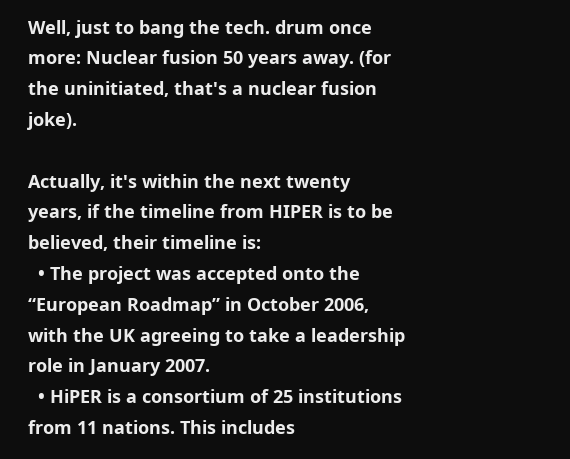Well, just to bang the tech. drum once more: Nuclear fusion 50 years away. (for the uninitiated, that's a nuclear fusion joke).

Actually, it's within the next twenty years, if the timeline from HIPER is to be believed, their timeline is:
  • The project was accepted onto the “European Roadmap” in October 2006, with the UK agreeing to take a leadership role in January 2007.
  • HiPER is a consortium of 25 institutions from 11 nations. This includes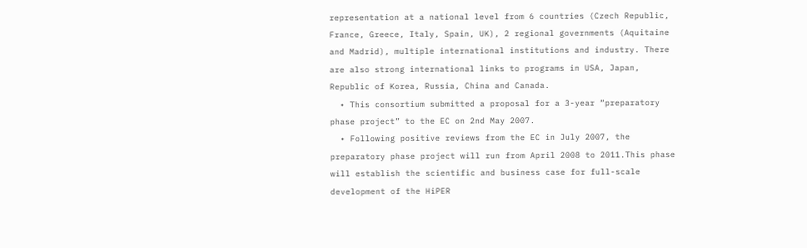representation at a national level from 6 countries (Czech Republic, France, Greece, Italy, Spain, UK), 2 regional governments (Aquitaine and Madrid), multiple international institutions and industry. There are also strong international links to programs in USA, Japan, Republic of Korea, Russia, China and Canada.
  • This consortium submitted a proposal for a 3-year “preparatory phase project” to the EC on 2nd May 2007.
  • Following positive reviews from the EC in July 2007, the preparatory phase project will run from April 2008 to 2011.This phase will establish the scientific and business case for full-scale development of the HiPER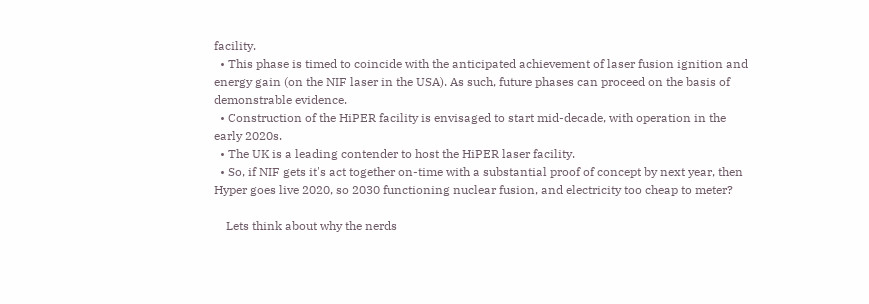facility.
  • This phase is timed to coincide with the anticipated achievement of laser fusion ignition and energy gain (on the NIF laser in the USA). As such, future phases can proceed on the basis of demonstrable evidence.
  • Construction of the HiPER facility is envisaged to start mid-decade, with operation in the early 2020s.
  • The UK is a leading contender to host the HiPER laser facility.
  • So, if NIF gets it's act together on-time with a substantial proof of concept by next year, then Hyper goes live 2020, so 2030 functioning nuclear fusion, and electricity too cheap to meter?

    Lets think about why the nerds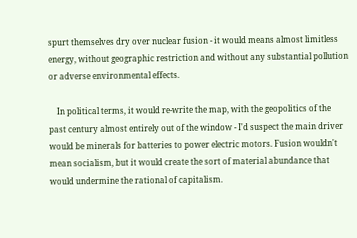spurt themselves dry over nuclear fusion - it would means almost limitless energy, without geographic restriction and without any substantial pollution or adverse environmental effects.

    In political terms, it would re-write the map, with the geopolitics of the past century almost entirely out of the window - I'd suspect the main driver would be minerals for batteries to power electric motors. Fusion wouldn't mean socialism, but it would create the sort of material abundance that would undermine the rational of capitalism.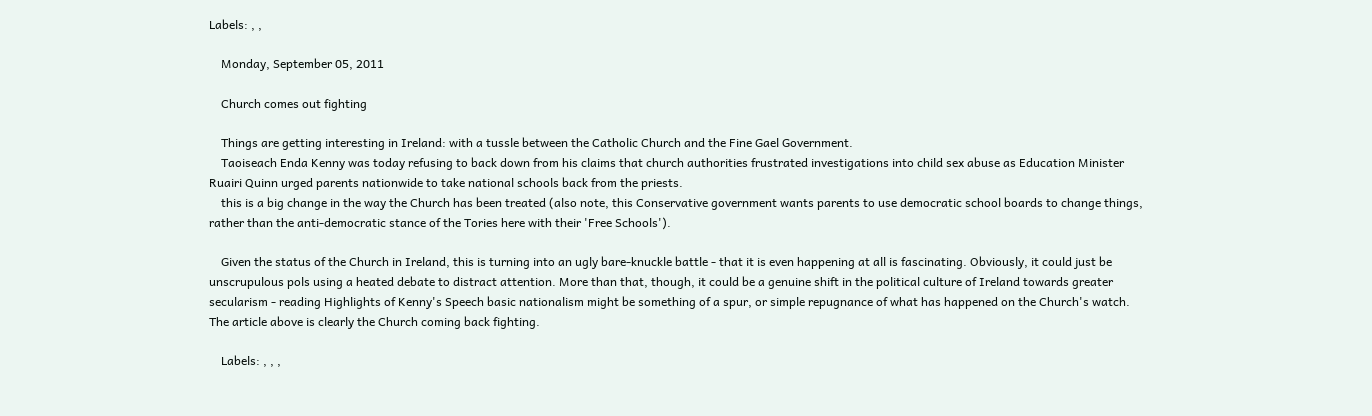Labels: , ,

    Monday, September 05, 2011

    Church comes out fighting

    Things are getting interesting in Ireland: with a tussle between the Catholic Church and the Fine Gael Government.
    Taoiseach Enda Kenny was today refusing to back down from his claims that church authorities frustrated investigations into child sex abuse as Education Minister Ruairi Quinn urged parents nationwide to take national schools back from the priests.
    this is a big change in the way the Church has been treated (also note, this Conservative government wants parents to use democratic school boards to change things, rather than the anti-democratic stance of the Tories here with their 'Free Schools').

    Given the status of the Church in Ireland, this is turning into an ugly bare-knuckle battle - that it is even happening at all is fascinating. Obviously, it could just be unscrupulous pols using a heated debate to distract attention. More than that, though, it could be a genuine shift in the political culture of Ireland towards greater secularism - reading Highlights of Kenny's Speech basic nationalism might be something of a spur, or simple repugnance of what has happened on the Church's watch. The article above is clearly the Church coming back fighting.

    Labels: , , ,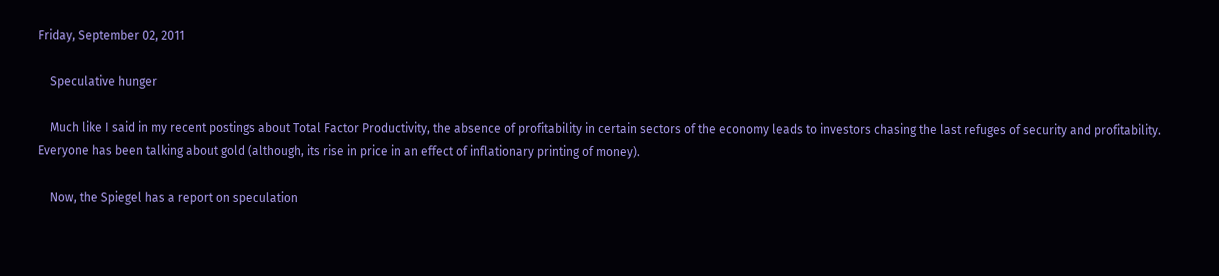Friday, September 02, 2011

    Speculative hunger

    Much like I said in my recent postings about Total Factor Productivity, the absence of profitability in certain sectors of the economy leads to investors chasing the last refuges of security and profitability. Everyone has been talking about gold (although, its rise in price in an effect of inflationary printing of money).

    Now, the Spiegel has a report on speculation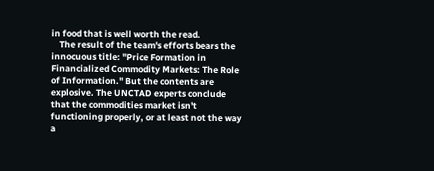in food that is well worth the read.
    The result of the team's efforts bears the innocuous title: "Price Formation in Financialized Commodity Markets: The Role of Information." But the contents are explosive. The UNCTAD experts conclude that the commodities market isn't functioning properly, or at least not the way a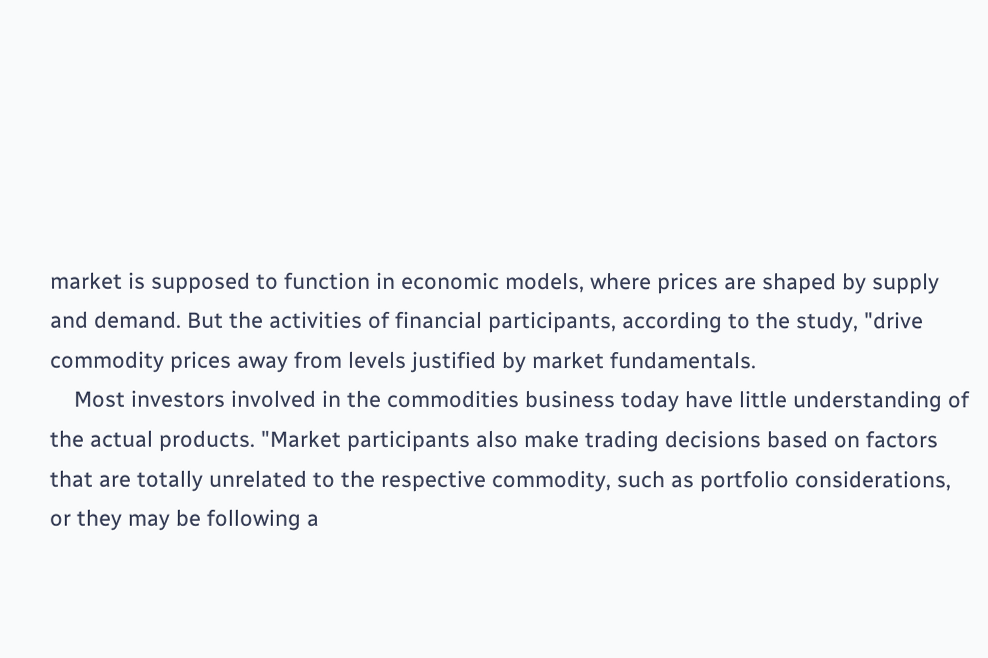market is supposed to function in economic models, where prices are shaped by supply and demand. But the activities of financial participants, according to the study, "drive commodity prices away from levels justified by market fundamentals.
    Most investors involved in the commodities business today have little understanding of the actual products. "Market participants also make trading decisions based on factors that are totally unrelated to the respective commodity, such as portfolio considerations, or they may be following a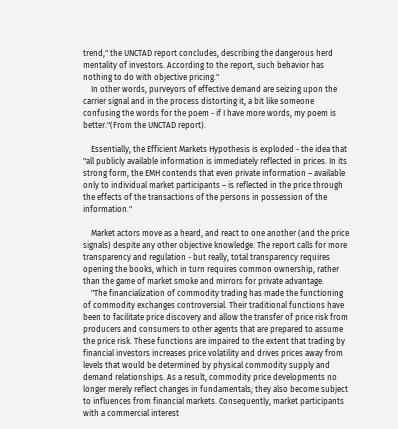trend," the UNCTAD report concludes, describing the dangerous herd mentality of investors. According to the report, such behavior has nothing to do with objective pricing."
    In other words, purveyors of effective demand are seizing upon the carrier signal and in the process distorting it, a bit like someone confusing the words for the poem - if I have more words, my poem is better."(From the UNCTAD report).

    Essentially, the Efficient Markets Hypothesis is exploded - the idea that "all publicly available information is immediately reflected in prices. In its strong form, the EMH contends that even private information – available only to individual market participants – is reflected in the price through the effects of the transactions of the persons in possession of the information."

    Market actors move as a heard, and react to one another (and the price signals) despite any other objective knowledge. The report calls for more transparency and regulation - but really, total transparency requires opening the books, which in turn requires common ownership, rather than the game of market smoke and mirrors for private advantage.
    "The financialization of commodity trading has made the functioning of commodity exchanges controversial. Their traditional functions have been to facilitate price discovery and allow the transfer of price risk from producers and consumers to other agents that are prepared to assume the price risk. These functions are impaired to the extent that trading by financial investors increases price volatility and drives prices away from levels that would be determined by physical commodity supply and demand relationships. As a result, commodity price developments no longer merely reflect changes in fundamentals; they also become subject to influences from financial markets. Consequently, market participants with a commercial interest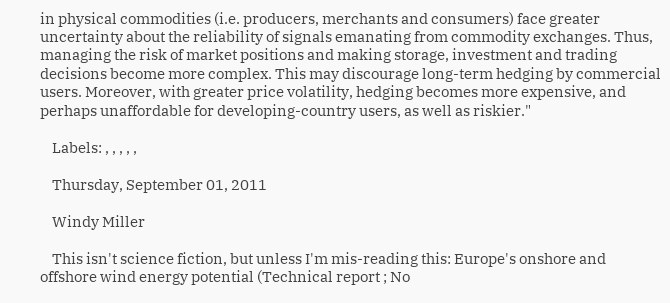in physical commodities (i.e. producers, merchants and consumers) face greater uncertainty about the reliability of signals emanating from commodity exchanges. Thus, managing the risk of market positions and making storage, investment and trading decisions become more complex. This may discourage long-term hedging by commercial users. Moreover, with greater price volatility, hedging becomes more expensive, and perhaps unaffordable for developing-country users, as well as riskier."

    Labels: , , , , ,

    Thursday, September 01, 2011

    Windy Miller

    This isn't science fiction, but unless I'm mis-reading this: Europe's onshore and offshore wind energy potential (Technical report ; No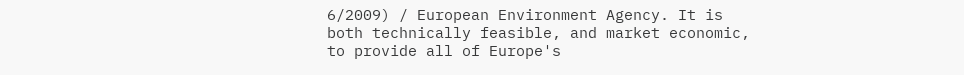6/2009) / European Environment Agency. It is both technically feasible, and market economic, to provide all of Europe's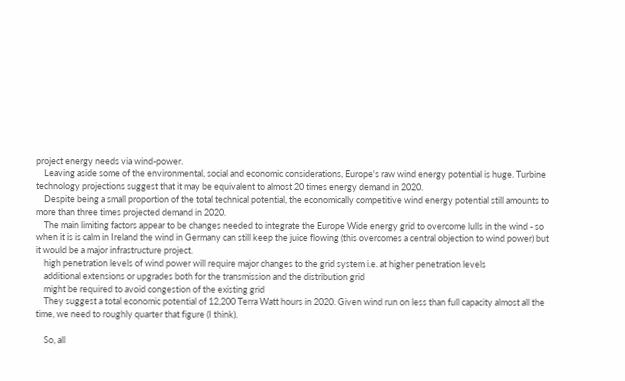project energy needs via wind-power.
    Leaving aside some of the environmental, social and economic considerations, Europe's raw wind energy potential is huge. Turbine technology projections suggest that it may be equivalent to almost 20 times energy demand in 2020.
    Despite being a small proportion of the total technical potential, the economically competitive wind energy potential still amounts to more than three times projected demand in 2020.
    The main limiting factors appear to be changes needed to integrate the Europe Wide energy grid to overcome lulls in the wind - so when it is is calm in Ireland the wind in Germany can still keep the juice flowing (this overcomes a central objection to wind power) but it would be a major infrastructure project.
    high penetration levels of wind power will require major changes to the grid system i.e. at higher penetration levels
    additional extensions or upgrades both for the transmission and the distribution grid
    might be required to avoid congestion of the existing grid
    They suggest a total economic potential of 12,200 Terra Watt hours in 2020. Given wind run on less than full capacity almost all the time, we need to roughly quarter that figure (I think).

    So, all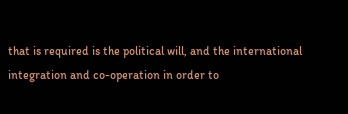that is required is the political will, and the international integration and co-operation in order to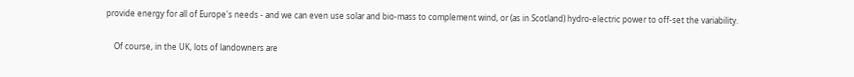provide energy for all of Europe's needs - and we can even use solar and bio-mass to complement wind, or (as in Scotland) hydro-electric power to off-set the variability.

    Of course, in the UK, lots of landowners are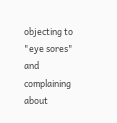objecting to "eye sores" and complaining about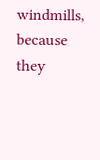windmills, because they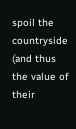spoil the countryside (and thus the value of their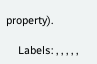property).

    Labels: , , , , ,